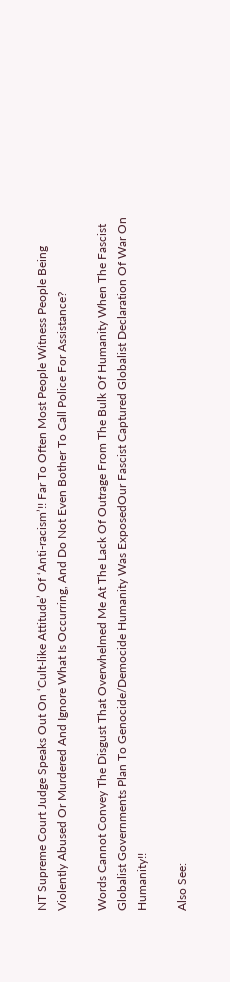NT Supreme Court Judge Speaks Out On ‘Cult-like Attitude’ Of ‘Anti-racism’!! Far To Often Most People Witness People Being Violently Abused Or Murdered And Ignore What Is Occurring, And Do Not Even Bother To Call Police For Assistance?

Words Cannot Convey The Disgust That Overwhelmed Me At The Lack Of Outrage From The Bulk Of Humanity When The Fascist Globalist Governments Plan To Genocide/Democide Humanity Was ExposedOur Fascist Captured Globalist Declaration Of War On Humanity!!

Also See: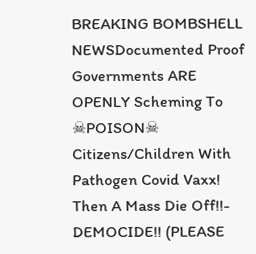BREAKING BOMBSHELL NEWSDocumented Proof Governments ARE OPENLY Scheming To ☠POISON☠ Citizens/Children With Pathogen Covid Vaxx! Then A Mass Die Off!!- DEMOCIDE!! (PLEASE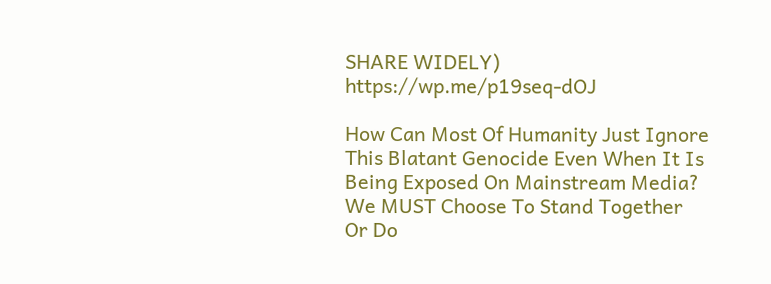SHARE WIDELY) https://wp.me/p19seq-dOJ

How Can Most Of Humanity Just Ignore This Blatant Genocide Even When It Is Being Exposed On Mainstream Media? We MUST Choose To Stand Together Or Do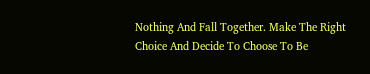Nothing And Fall Together. Make The Right Choice And Decide To Choose To Be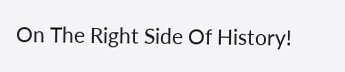On The Right Side Of History!